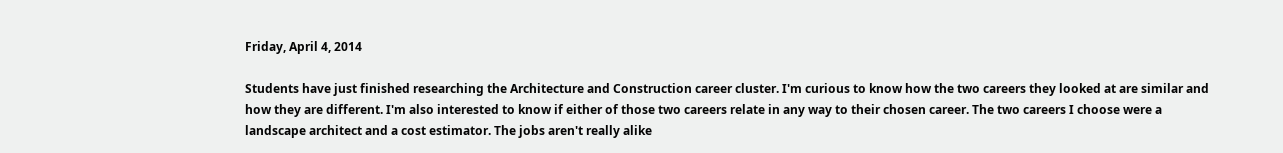Friday, April 4, 2014

Students have just finished researching the Architecture and Construction career cluster. I'm curious to know how the two careers they looked at are similar and how they are different. I'm also interested to know if either of those two careers relate in any way to their chosen career. The two careers I choose were a landscape architect and a cost estimator. The jobs aren't really alike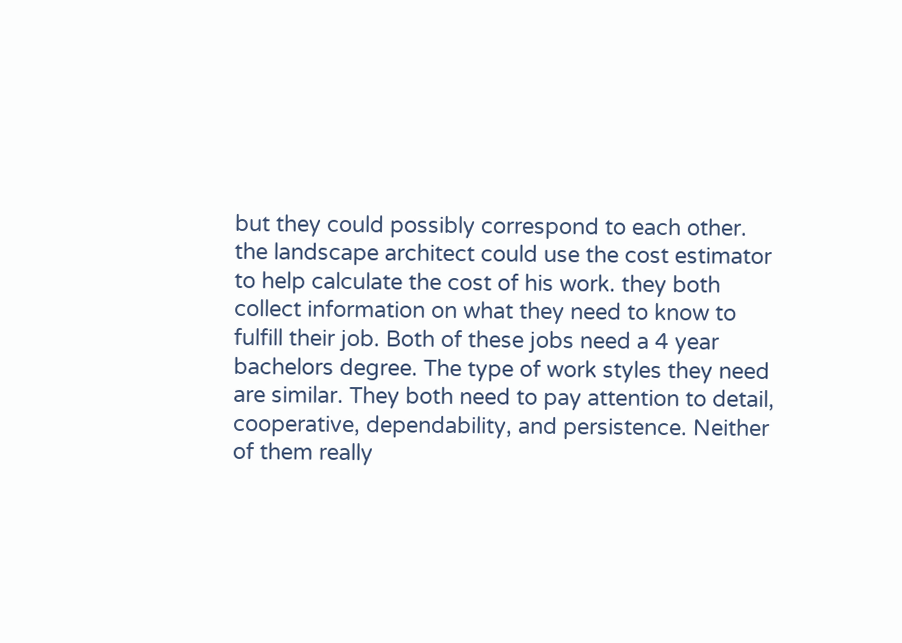but they could possibly correspond to each other. the landscape architect could use the cost estimator to help calculate the cost of his work. they both collect information on what they need to know to fulfill their job. Both of these jobs need a 4 year bachelors degree. The type of work styles they need are similar. They both need to pay attention to detail, cooperative, dependability, and persistence. Neither of them really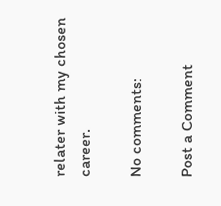relater with my chosen career.

No comments:

Post a Comment